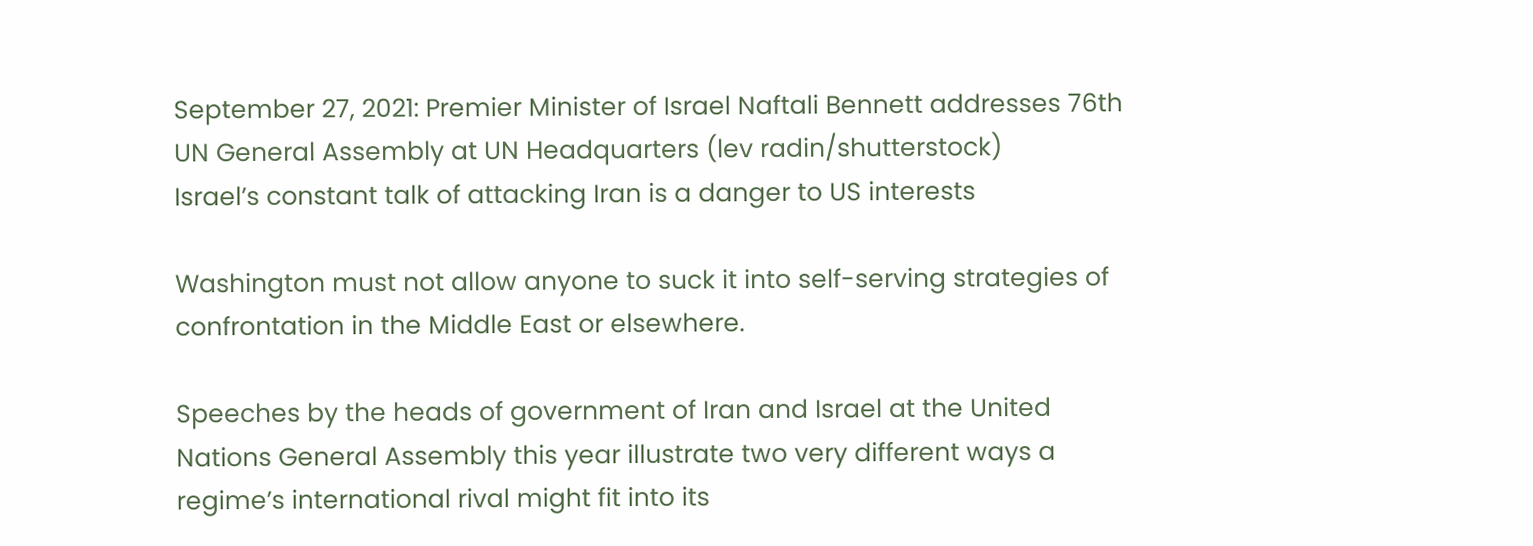September 27, 2021: Premier Minister of Israel Naftali Bennett addresses 76th UN General Assembly at UN Headquarters (lev radin/shutterstock)
Israel’s constant talk of attacking Iran is a danger to US interests

Washington must not allow anyone to suck it into self-serving strategies of confrontation in the Middle East or elsewhere.

Speeches by the heads of government of Iran and Israel at the United Nations General Assembly this year illustrate two very different ways a regime’s international rival might fit into its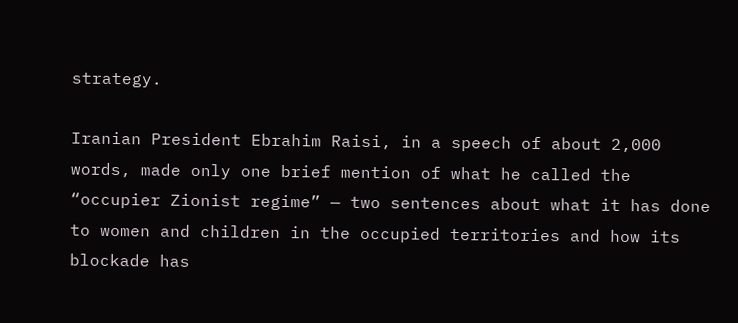strategy.

Iranian President Ebrahim Raisi, in a speech of about 2,000 words, made only one brief mention of what he called the “occupier Zionist regime” — two sentences about what it has done to women and children in the occupied territories and how its blockade has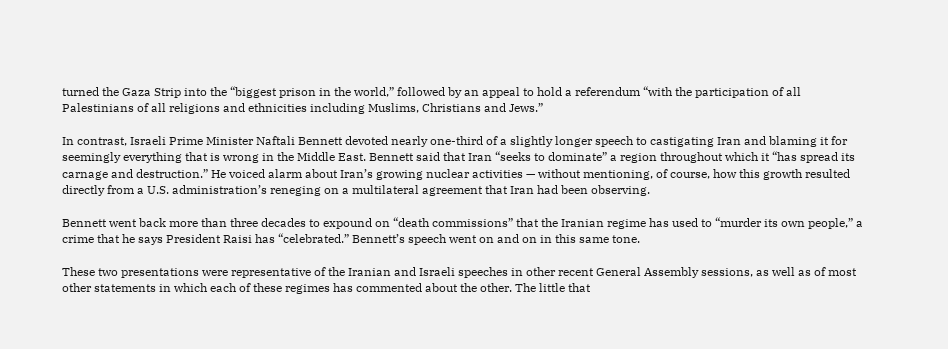turned the Gaza Strip into the “biggest prison in the world,” followed by an appeal to hold a referendum “with the participation of all Palestinians of all religions and ethnicities including Muslims, Christians and Jews.”

In contrast, Israeli Prime Minister Naftali Bennett devoted nearly one-third of a slightly longer speech to castigating Iran and blaming it for seemingly everything that is wrong in the Middle East. Bennett said that Iran “seeks to dominate” a region throughout which it “has spread its carnage and destruction.” He voiced alarm about Iran’s growing nuclear activities — without mentioning, of course, how this growth resulted directly from a U.S. administration’s reneging on a multilateral agreement that Iran had been observing.

Bennett went back more than three decades to expound on “death commissions” that the Iranian regime has used to “murder its own people,” a crime that he says President Raisi has “celebrated.” Bennett’s speech went on and on in this same tone.

These two presentations were representative of the Iranian and Israeli speeches in other recent General Assembly sessions, as well as of most other statements in which each of these regimes has commented about the other. The little that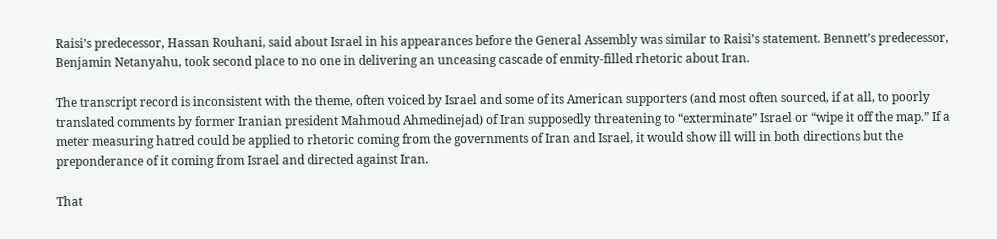Raisi’s predecessor, Hassan Rouhani, said about Israel in his appearances before the General Assembly was similar to Raisi’s statement. Bennett’s predecessor, Benjamin Netanyahu, took second place to no one in delivering an unceasing cascade of enmity-filled rhetoric about Iran.

The transcript record is inconsistent with the theme, often voiced by Israel and some of its American supporters (and most often sourced, if at all, to poorly translated comments by former Iranian president Mahmoud Ahmedinejad) of Iran supposedly threatening to “exterminate” Israel or “wipe it off the map.” If a meter measuring hatred could be applied to rhetoric coming from the governments of Iran and Israel, it would show ill will in both directions but the preponderance of it coming from Israel and directed against Iran.

That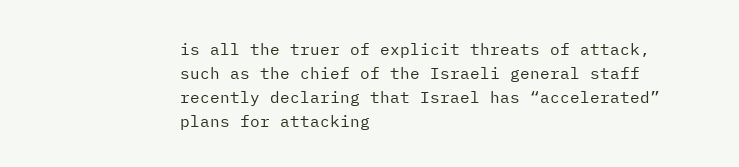is all the truer of explicit threats of attack, such as the chief of the Israeli general staff recently declaring that Israel has “accelerated” plans for attacking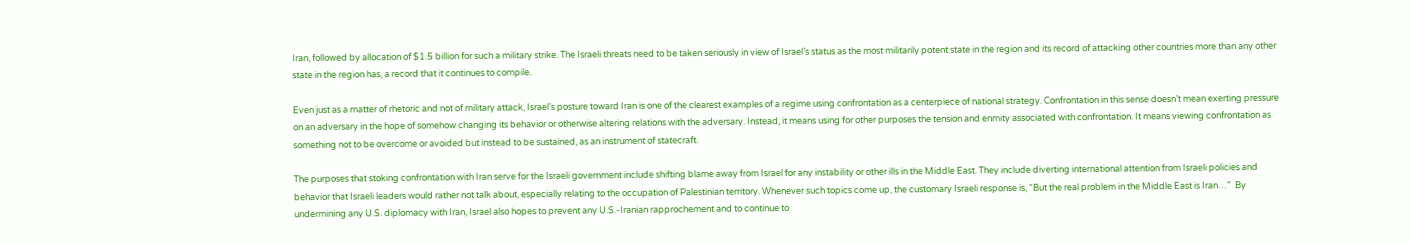Iran, followed by allocation of $1.5 billion for such a military strike. The Israeli threats need to be taken seriously in view of Israel’s status as the most militarily potent state in the region and its record of attacking other countries more than any other state in the region has, a record that it continues to compile.

Even just as a matter of rhetoric and not of military attack, Israel’s posture toward Iran is one of the clearest examples of a regime using confrontation as a centerpiece of national strategy. Confrontation in this sense doesn’t mean exerting pressure on an adversary in the hope of somehow changing its behavior or otherwise altering relations with the adversary. Instead, it means using for other purposes the tension and enmity associated with confrontation. It means viewing confrontation as something not to be overcome or avoided but instead to be sustained, as an instrument of statecraft.

The purposes that stoking confrontation with Iran serve for the Israeli government include shifting blame away from Israel for any instability or other ills in the Middle East. They include diverting international attention from Israeli policies and behavior that Israeli leaders would rather not talk about, especially relating to the occupation of Palestinian territory. Whenever such topics come up, the customary Israeli response is, “But the real problem in the Middle East is Iran…”  By undermining any U.S. diplomacy with Iran, Israel also hopes to prevent any U.S.-Iranian rapprochement and to continue to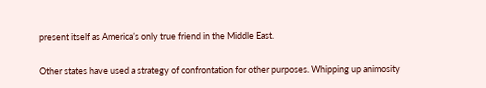present itself as America’s only true friend in the Middle East.

Other states have used a strategy of confrontation for other purposes. Whipping up animosity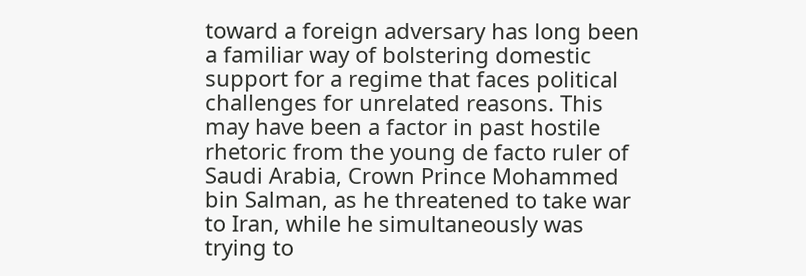toward a foreign adversary has long been a familiar way of bolstering domestic support for a regime that faces political challenges for unrelated reasons. This may have been a factor in past hostile rhetoric from the young de facto ruler of Saudi Arabia, Crown Prince Mohammed bin Salman, as he threatened to take war to Iran, while he simultaneously was trying to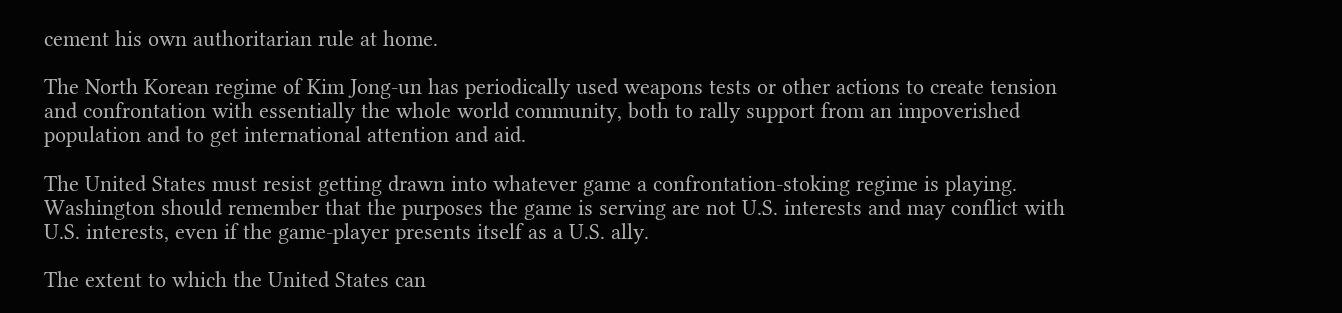cement his own authoritarian rule at home.

The North Korean regime of Kim Jong-un has periodically used weapons tests or other actions to create tension and confrontation with essentially the whole world community, both to rally support from an impoverished population and to get international attention and aid.

The United States must resist getting drawn into whatever game a confrontation-stoking regime is playing. Washington should remember that the purposes the game is serving are not U.S. interests and may conflict with U.S. interests, even if the game-player presents itself as a U.S. ally.

The extent to which the United States can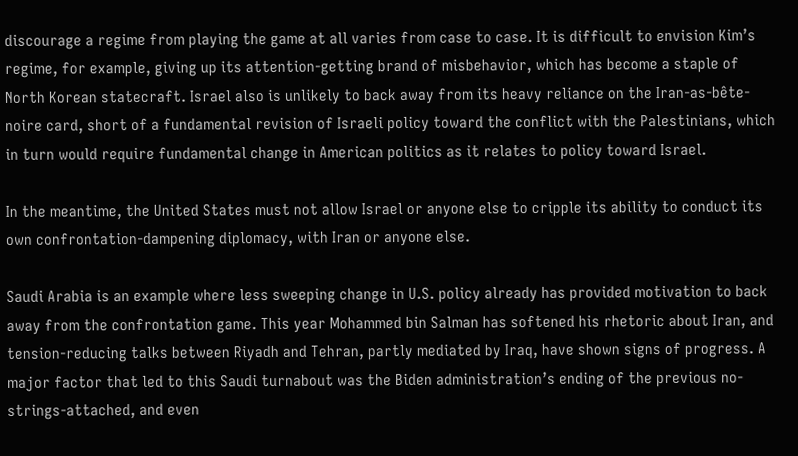discourage a regime from playing the game at all varies from case to case. It is difficult to envision Kim’s regime, for example, giving up its attention-getting brand of misbehavior, which has become a staple of North Korean statecraft. Israel also is unlikely to back away from its heavy reliance on the Iran-as-bête-noire card, short of a fundamental revision of Israeli policy toward the conflict with the Palestinians, which in turn would require fundamental change in American politics as it relates to policy toward Israel.

In the meantime, the United States must not allow Israel or anyone else to cripple its ability to conduct its own confrontation-dampening diplomacy, with Iran or anyone else.

Saudi Arabia is an example where less sweeping change in U.S. policy already has provided motivation to back away from the confrontation game. This year Mohammed bin Salman has softened his rhetoric about Iran, and tension-reducing talks between Riyadh and Tehran, partly mediated by Iraq, have shown signs of progress. A major factor that led to this Saudi turnabout was the Biden administration’s ending of the previous no-strings-attached, and even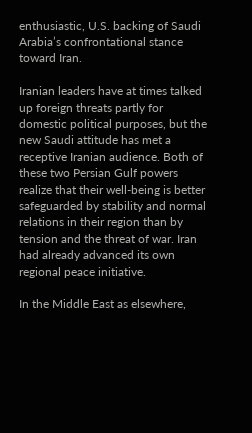enthusiastic, U.S. backing of Saudi Arabia’s confrontational stance toward Iran.

Iranian leaders have at times talked up foreign threats partly for domestic political purposes, but the new Saudi attitude has met a receptive Iranian audience. Both of these two Persian Gulf powers realize that their well-being is better safeguarded by stability and normal relations in their region than by tension and the threat of war. Iran had already advanced its own regional peace initiative.

In the Middle East as elsewhere,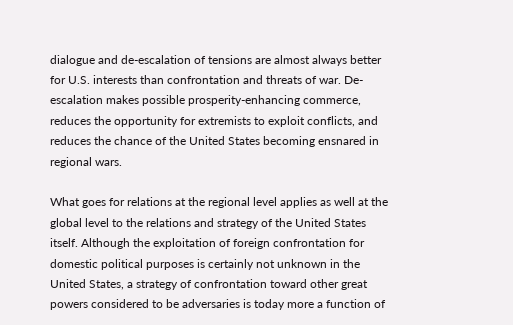dialogue and de-escalation of tensions are almost always better for U.S. interests than confrontation and threats of war. De-escalation makes possible prosperity-enhancing commerce, reduces the opportunity for extremists to exploit conflicts, and reduces the chance of the United States becoming ensnared in regional wars.

What goes for relations at the regional level applies as well at the global level to the relations and strategy of the United States itself. Although the exploitation of foreign confrontation for domestic political purposes is certainly not unknown in the United States, a strategy of confrontation toward other great powers considered to be adversaries is today more a function of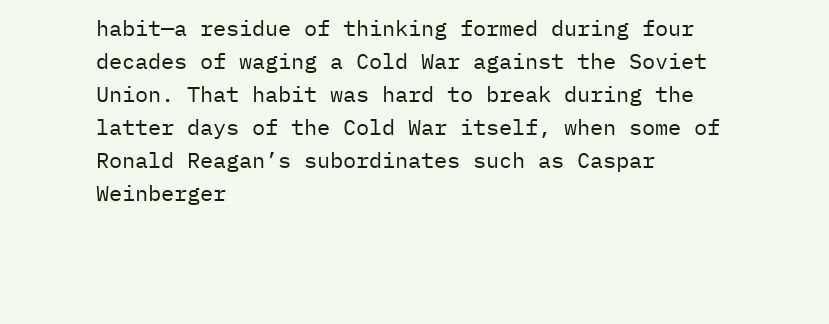habit—a residue of thinking formed during four decades of waging a Cold War against the Soviet Union. That habit was hard to break during the latter days of the Cold War itself, when some of Ronald Reagan’s subordinates such as Caspar Weinberger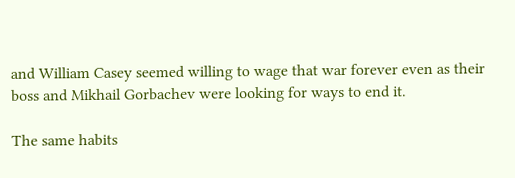and William Casey seemed willing to wage that war forever even as their boss and Mikhail Gorbachev were looking for ways to end it.

The same habits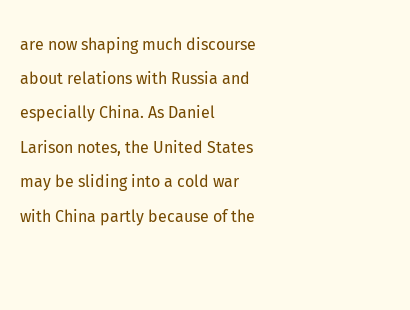are now shaping much discourse about relations with Russia and especially China. As Daniel Larison notes, the United States may be sliding into a cold war with China partly because of the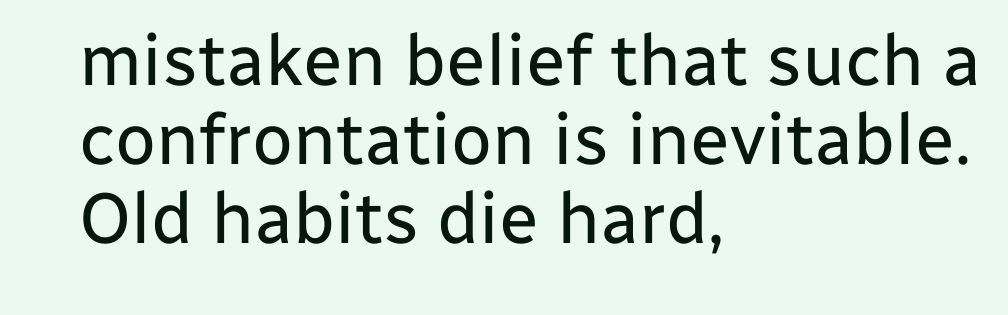mistaken belief that such a confrontation is inevitable. Old habits die hard,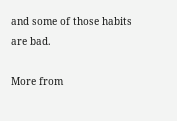and some of those habits are bad.

More from